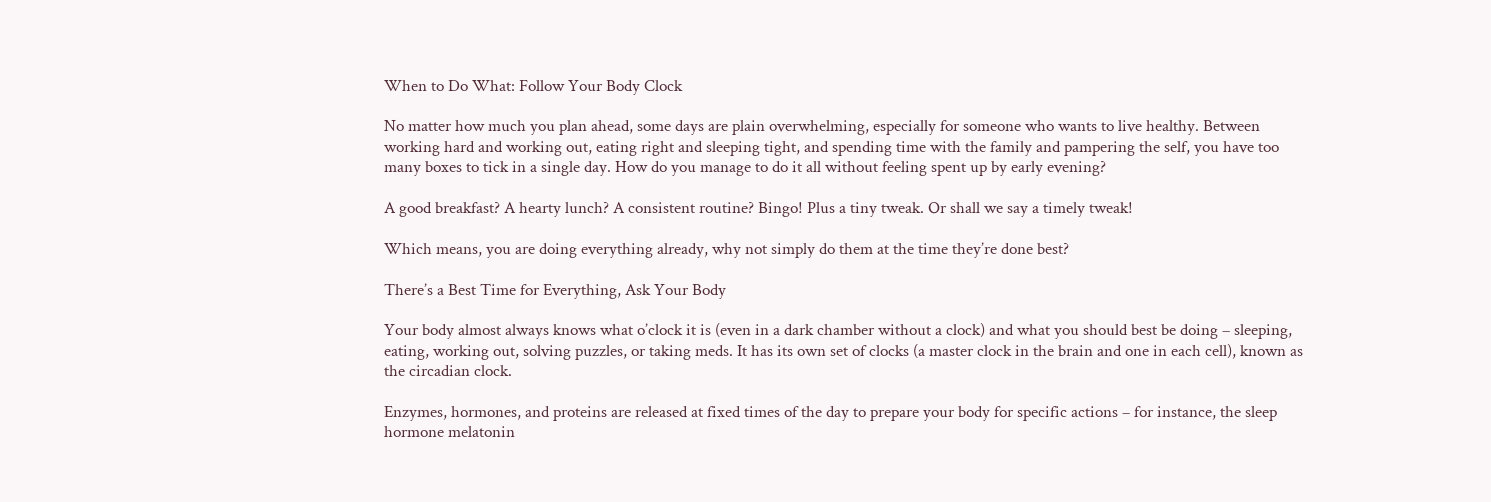When to Do What: Follow Your Body Clock

No matter how much you plan ahead, some days are plain overwhelming, especially for someone who wants to live healthy. Between working hard and working out, eating right and sleeping tight, and spending time with the family and pampering the self, you have too many boxes to tick in a single day. How do you manage to do it all without feeling spent up by early evening?

A good breakfast? A hearty lunch? A consistent routine? Bingo! Plus a tiny tweak. Or shall we say a timely tweak!

Which means, you are doing everything already, why not simply do them at the time they’re done best?

There’s a Best Time for Everything, Ask Your Body

Your body almost always knows what o’clock it is (even in a dark chamber without a clock) and what you should best be doing – sleeping, eating, working out, solving puzzles, or taking meds. It has its own set of clocks (a master clock in the brain and one in each cell), known as the circadian clock.

Enzymes, hormones, and proteins are released at fixed times of the day to prepare your body for specific actions – for instance, the sleep hormone melatonin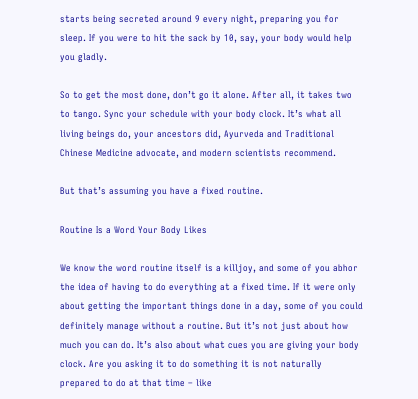starts being secreted around 9 every night, preparing you for sleep. If you were to hit the sack by 10, say, your body would help you gladly.

So to get the most done, don’t go it alone. After all, it takes two to tango. Sync your schedule with your body clock. It’s what all living beings do, your ancestors did, Ayurveda and Traditional Chinese Medicine advocate, and modern scientists recommend.

But that’s assuming you have a fixed routine.

Routine Is a Word Your Body Likes

We know the word routine itself is a killjoy, and some of you abhor the idea of having to do everything at a fixed time. If it were only about getting the important things done in a day, some of you could definitely manage without a routine. But it’s not just about how much you can do. It’s also about what cues you are giving your body clock. Are you asking it to do something it is not naturally prepared to do at that time – like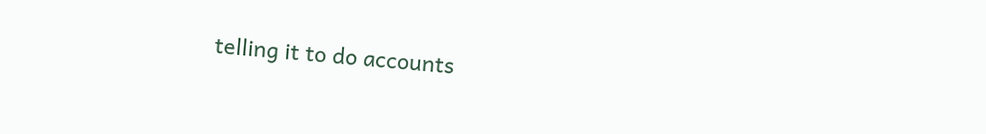telling it to do accounts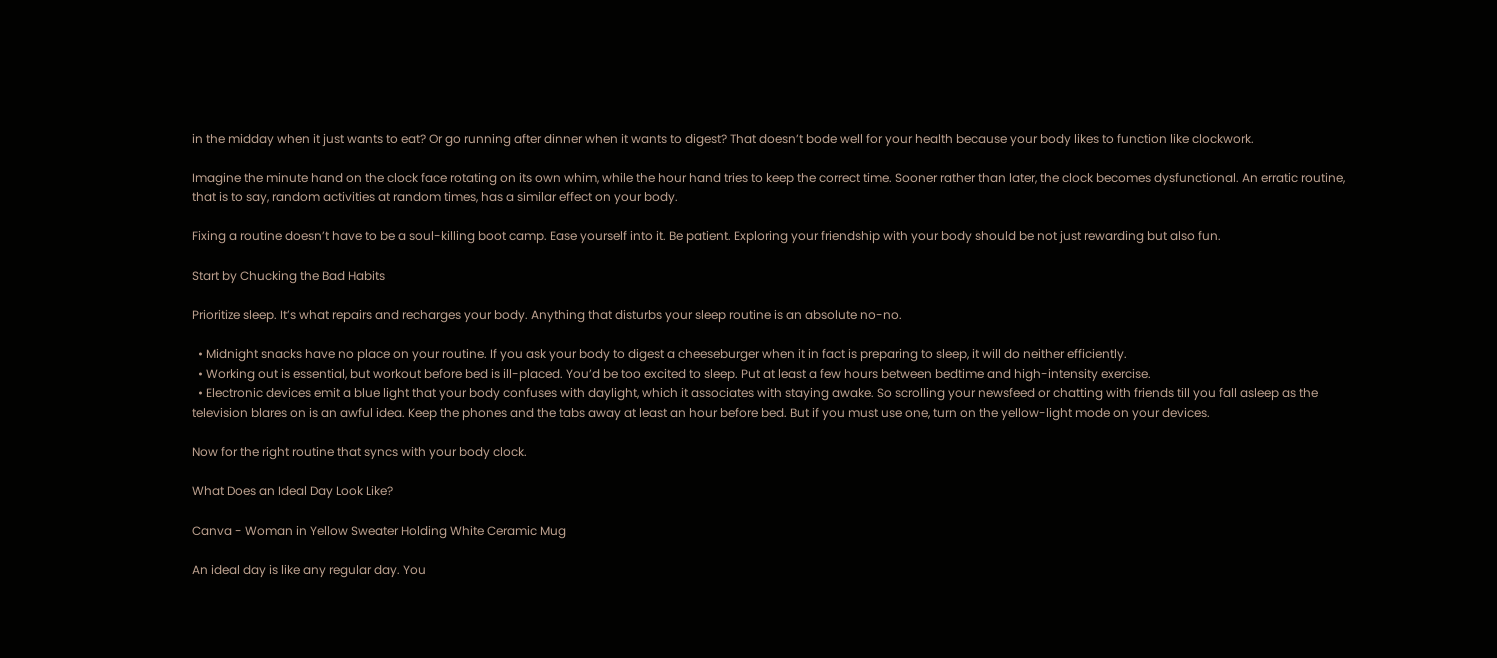in the midday when it just wants to eat? Or go running after dinner when it wants to digest? That doesn’t bode well for your health because your body likes to function like clockwork.

Imagine the minute hand on the clock face rotating on its own whim, while the hour hand tries to keep the correct time. Sooner rather than later, the clock becomes dysfunctional. An erratic routine, that is to say, random activities at random times, has a similar effect on your body.

Fixing a routine doesn’t have to be a soul-killing boot camp. Ease yourself into it. Be patient. Exploring your friendship with your body should be not just rewarding but also fun.

Start by Chucking the Bad Habits

Prioritize sleep. It’s what repairs and recharges your body. Anything that disturbs your sleep routine is an absolute no-no.

  • Midnight snacks have no place on your routine. If you ask your body to digest a cheeseburger when it in fact is preparing to sleep, it will do neither efficiently.
  • Working out is essential, but workout before bed is ill-placed. You’d be too excited to sleep. Put at least a few hours between bedtime and high-intensity exercise.
  • Electronic devices emit a blue light that your body confuses with daylight, which it associates with staying awake. So scrolling your newsfeed or chatting with friends till you fall asleep as the television blares on is an awful idea. Keep the phones and the tabs away at least an hour before bed. But if you must use one, turn on the yellow-light mode on your devices.

Now for the right routine that syncs with your body clock.

What Does an Ideal Day Look Like?

Canva - Woman in Yellow Sweater Holding White Ceramic Mug

An ideal day is like any regular day. You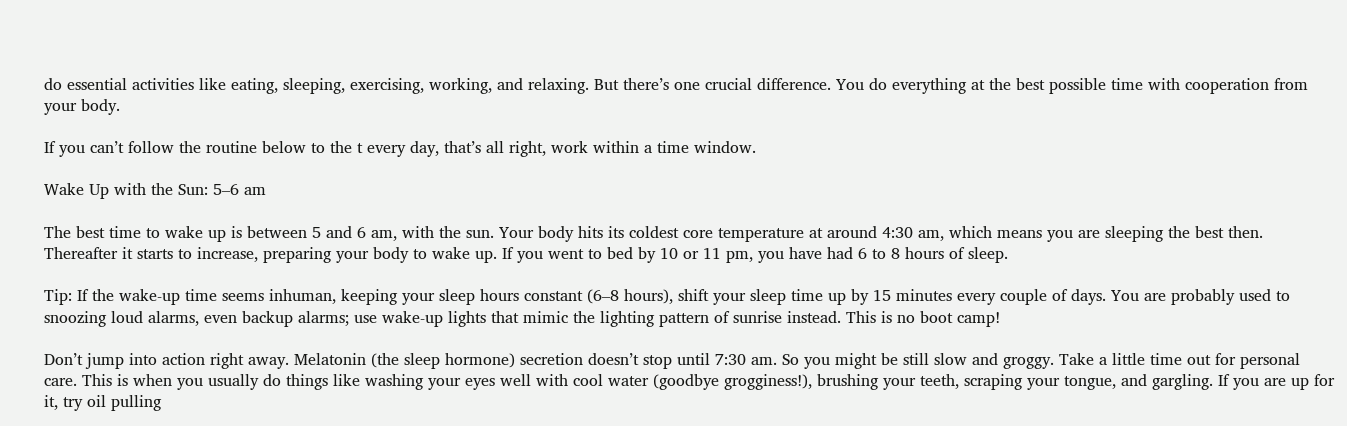do essential activities like eating, sleeping, exercising, working, and relaxing. But there’s one crucial difference. You do everything at the best possible time with cooperation from your body.

If you can’t follow the routine below to the t every day, that’s all right, work within a time window.

Wake Up with the Sun: 5–6 am

The best time to wake up is between 5 and 6 am, with the sun. Your body hits its coldest core temperature at around 4:30 am, which means you are sleeping the best then. Thereafter it starts to increase, preparing your body to wake up. If you went to bed by 10 or 11 pm, you have had 6 to 8 hours of sleep.

Tip: If the wake-up time seems inhuman, keeping your sleep hours constant (6–8 hours), shift your sleep time up by 15 minutes every couple of days. You are probably used to snoozing loud alarms, even backup alarms; use wake-up lights that mimic the lighting pattern of sunrise instead. This is no boot camp!

Don’t jump into action right away. Melatonin (the sleep hormone) secretion doesn’t stop until 7:30 am. So you might be still slow and groggy. Take a little time out for personal care. This is when you usually do things like washing your eyes well with cool water (goodbye grogginess!), brushing your teeth, scraping your tongue, and gargling. If you are up for it, try oil pulling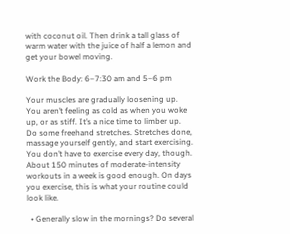with coconut oil. Then drink a tall glass of warm water with the juice of half a lemon and get your bowel moving.

Work the Body: 6–7:30 am and 5–6 pm

Your muscles are gradually loosening up. You aren’t feeling as cold as when you woke up, or as stiff. It’s a nice time to limber up. Do some freehand stretches. Stretches done, massage yourself gently, and start exercising. You don’t have to exercise every day, though. About 150 minutes of moderate-intensity workouts in a week is good enough. On days you exercise, this is what your routine could look like.

  • Generally slow in the mornings? Do several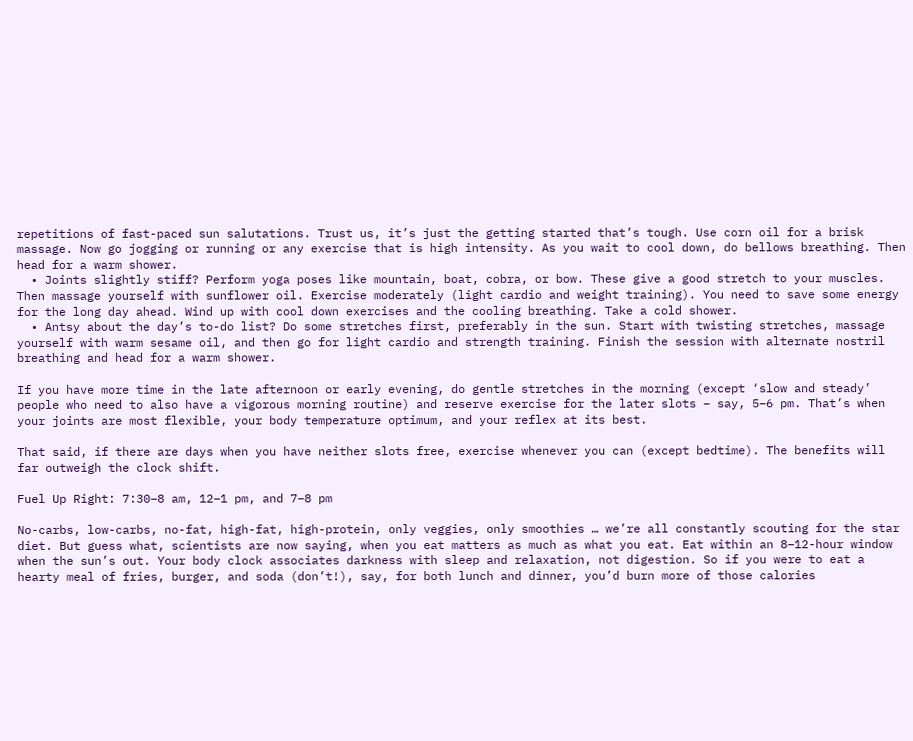repetitions of fast-paced sun salutations. Trust us, it’s just the getting started that’s tough. Use corn oil for a brisk massage. Now go jogging or running or any exercise that is high intensity. As you wait to cool down, do bellows breathing. Then head for a warm shower.
  • Joints slightly stiff? Perform yoga poses like mountain, boat, cobra, or bow. These give a good stretch to your muscles. Then massage yourself with sunflower oil. Exercise moderately (light cardio and weight training). You need to save some energy for the long day ahead. Wind up with cool down exercises and the cooling breathing. Take a cold shower.
  • Antsy about the day’s to-do list? Do some stretches first, preferably in the sun. Start with twisting stretches, massage yourself with warm sesame oil, and then go for light cardio and strength training. Finish the session with alternate nostril breathing and head for a warm shower.

If you have more time in the late afternoon or early evening, do gentle stretches in the morning (except ‘slow and steady’ people who need to also have a vigorous morning routine) and reserve exercise for the later slots – say, 5–6 pm. That’s when your joints are most flexible, your body temperature optimum, and your reflex at its best.

That said, if there are days when you have neither slots free, exercise whenever you can (except bedtime). The benefits will far outweigh the clock shift.

Fuel Up Right: 7:30–8 am, 12–1 pm, and 7–8 pm

No-carbs, low-carbs, no-fat, high-fat, high-protein, only veggies, only smoothies … we’re all constantly scouting for the star diet. But guess what, scientists are now saying, when you eat matters as much as what you eat. Eat within an 8–12-hour window when the sun’s out. Your body clock associates darkness with sleep and relaxation, not digestion. So if you were to eat a hearty meal of fries, burger, and soda (don’t!), say, for both lunch and dinner, you’d burn more of those calories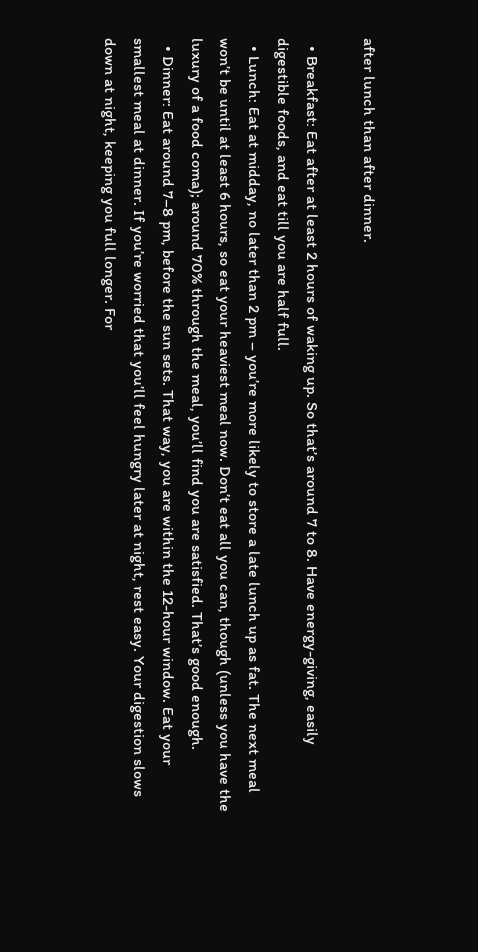after lunch than after dinner.

  • Breakfast: Eat after at least 2 hours of waking up. So that’s around 7 to 8. Have energy-giving, easily digestible foods, and eat till you are half full.
  • Lunch: Eat at midday, no later than 2 pm – you’re more likely to store a late lunch up as fat. The next meal won’t be until at least 6 hours, so eat your heaviest meal now. Don’t eat all you can, though (unless you have the luxury of a food coma); around 70% through the meal, you’ll find you are satisfied. That’s good enough.
  • Dinner: Eat around 7–8 pm, before the sun sets. That way, you are within the 12-hour window. Eat your smallest meal at dinner. If you’re worried that you’ll feel hungry later at night, rest easy. Your digestion slows down at night, keeping you full longer. For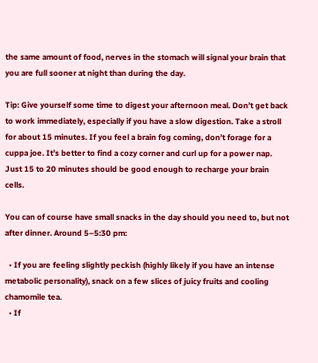the same amount of food, nerves in the stomach will signal your brain that you are full sooner at night than during the day.

Tip: Give yourself some time to digest your afternoon meal. Don’t get back to work immediately, especially if you have a slow digestion. Take a stroll for about 15 minutes. If you feel a brain fog coming, don’t forage for a cuppa joe. It’s better to find a cozy corner and curl up for a power nap. Just 15 to 20 minutes should be good enough to recharge your brain cells.

You can of course have small snacks in the day should you need to, but not after dinner. Around 5–5:30 pm:

  • If you are feeling slightly peckish (highly likely if you have an intense metabolic personality), snack on a few slices of juicy fruits and cooling chamomile tea.
  • If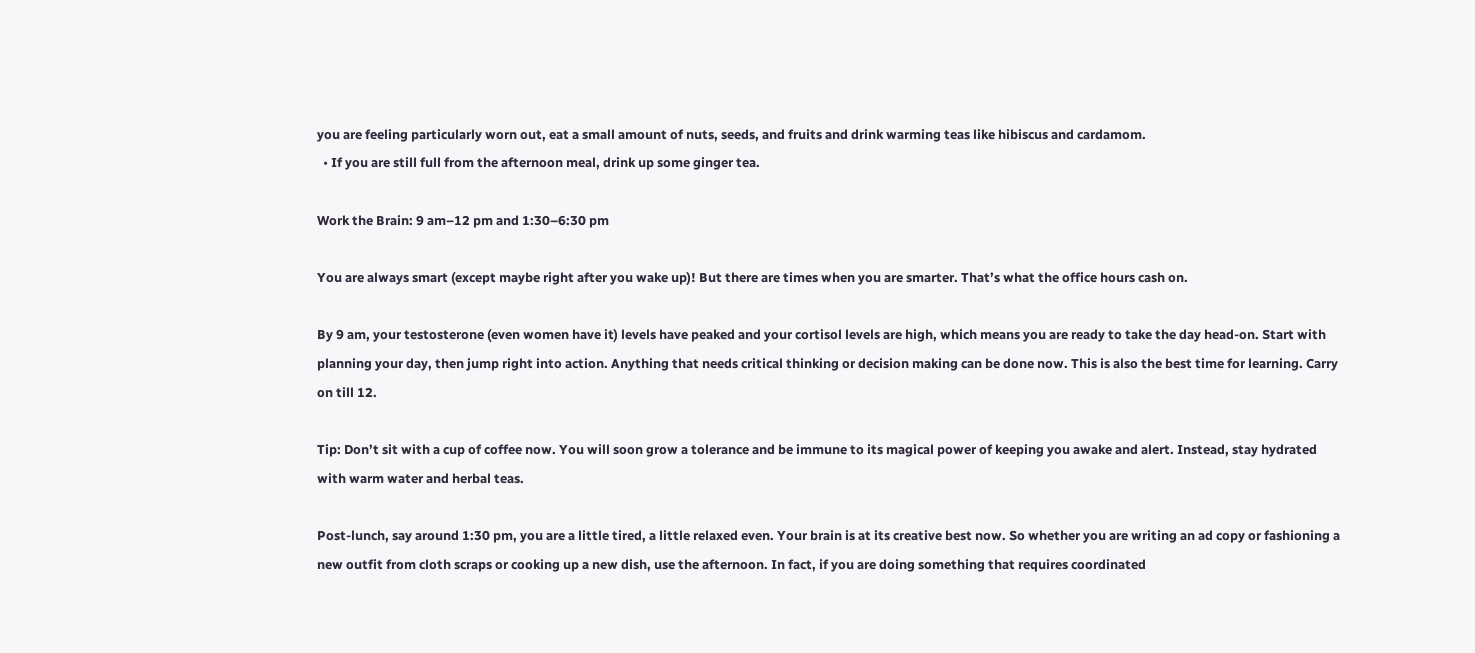you are feeling particularly worn out, eat a small amount of nuts, seeds, and fruits and drink warming teas like hibiscus and cardamom.
  • If you are still full from the afternoon meal, drink up some ginger tea.

Work the Brain: 9 am–12 pm and 1:30–6:30 pm

You are always smart (except maybe right after you wake up)! But there are times when you are smarter. That’s what the office hours cash on.

By 9 am, your testosterone (even women have it) levels have peaked and your cortisol levels are high, which means you are ready to take the day head-on. Start with planning your day, then jump right into action. Anything that needs critical thinking or decision making can be done now. This is also the best time for learning. Carry on till 12.

Tip: Don’t sit with a cup of coffee now. You will soon grow a tolerance and be immune to its magical power of keeping you awake and alert. Instead, stay hydrated with warm water and herbal teas.

Post-lunch, say around 1:30 pm, you are a little tired, a little relaxed even. Your brain is at its creative best now. So whether you are writing an ad copy or fashioning a new outfit from cloth scraps or cooking up a new dish, use the afternoon. In fact, if you are doing something that requires coordinated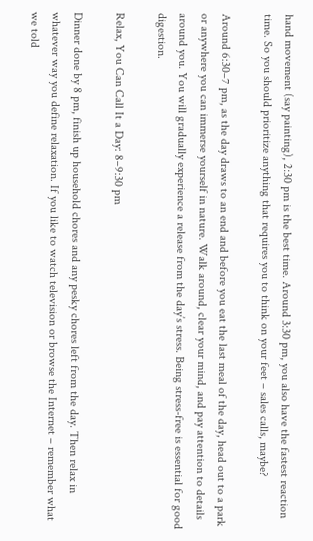hand movement (say painting), 2:30 pm is the best time. Around 3:30 pm, you also have the fastest reaction time. So you should prioritize anything that requires you to think on your feet – sales calls, maybe?

Around 6:30–7 pm, as the day draws to an end and before you eat the last meal of the day, head out to a park or anywhere you can immerse yourself in nature. Walk around, clear your mind, and pay attention to details around you. You will gradually experience a release from the day’s stress. Being stress-free is essential for good digestion.

Relax, You Can Call It a Day: 8–9:30 pm

Dinner done by 8 pm, finish up household chores and any pesky chores left from the day. Then relax in whatever way you define relaxation. If you like to watch television or browse the Internet – remember what we told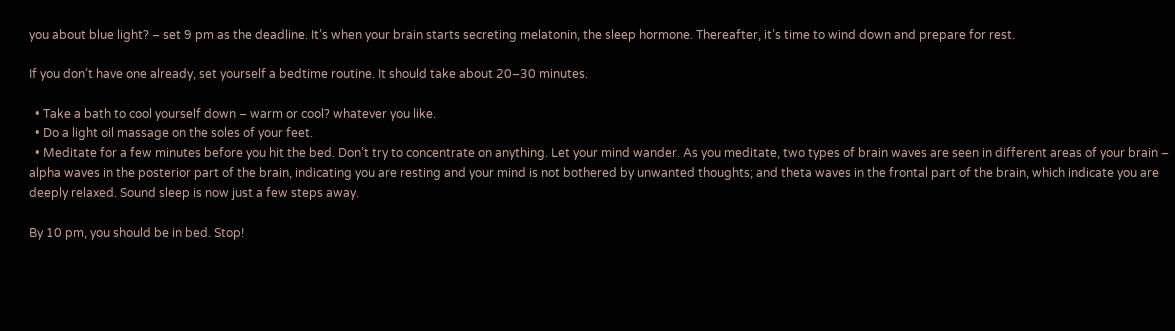you about blue light? – set 9 pm as the deadline. It’s when your brain starts secreting melatonin, the sleep hormone. Thereafter, it’s time to wind down and prepare for rest.

If you don’t have one already, set yourself a bedtime routine. It should take about 20–30 minutes.

  • Take a bath to cool yourself down – warm or cool? whatever you like.
  • Do a light oil massage on the soles of your feet.
  • Meditate for a few minutes before you hit the bed. Don’t try to concentrate on anything. Let your mind wander. As you meditate, two types of brain waves are seen in different areas of your brain – alpha waves in the posterior part of the brain, indicating you are resting and your mind is not bothered by unwanted thoughts; and theta waves in the frontal part of the brain, which indicate you are deeply relaxed. Sound sleep is now just a few steps away.

By 10 pm, you should be in bed. Stop!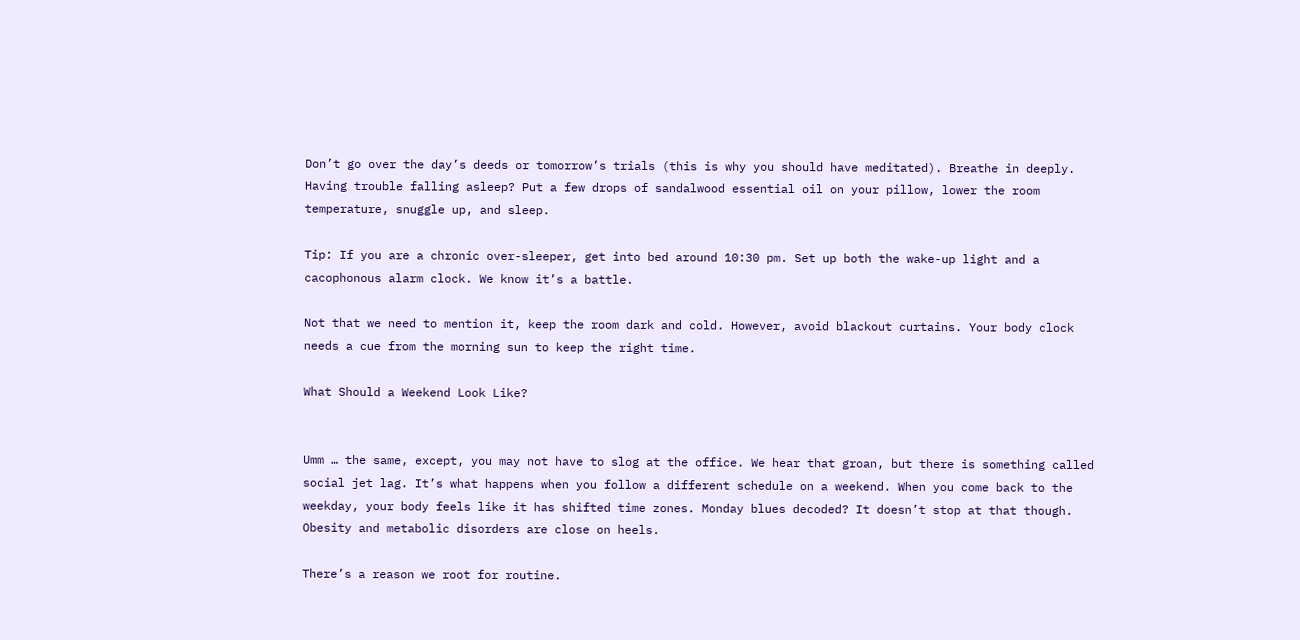Don’t go over the day’s deeds or tomorrow’s trials (this is why you should have meditated). Breathe in deeply. Having trouble falling asleep? Put a few drops of sandalwood essential oil on your pillow, lower the room temperature, snuggle up, and sleep.

Tip: If you are a chronic over-sleeper, get into bed around 10:30 pm. Set up both the wake-up light and a cacophonous alarm clock. We know it’s a battle.

Not that we need to mention it, keep the room dark and cold. However, avoid blackout curtains. Your body clock needs a cue from the morning sun to keep the right time.

What Should a Weekend Look Like?


Umm … the same, except, you may not have to slog at the office. We hear that groan, but there is something called social jet lag. It’s what happens when you follow a different schedule on a weekend. When you come back to the weekday, your body feels like it has shifted time zones. Monday blues decoded? It doesn’t stop at that though. Obesity and metabolic disorders are close on heels.

There’s a reason we root for routine.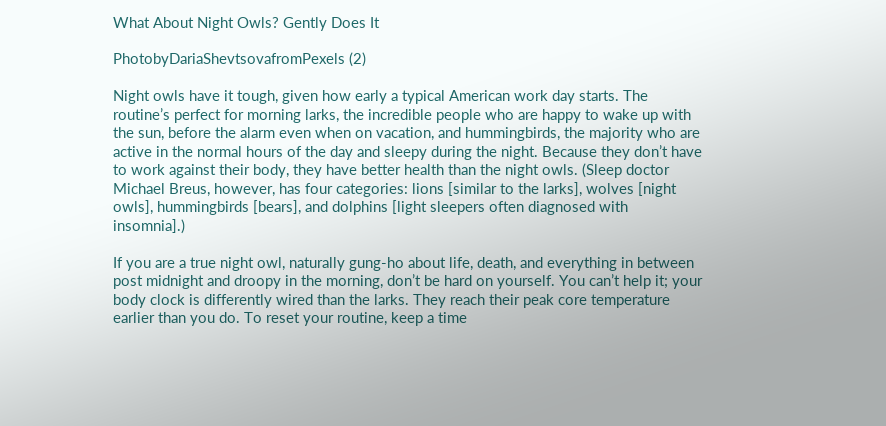What About Night Owls? Gently Does It

PhotobyDariaShevtsovafromPexels (2)

Night owls have it tough, given how early a typical American work day starts. The routine’s perfect for morning larks, the incredible people who are happy to wake up with the sun, before the alarm even when on vacation, and hummingbirds, the majority who are active in the normal hours of the day and sleepy during the night. Because they don’t have to work against their body, they have better health than the night owls. (Sleep doctor Michael Breus, however, has four categories: lions [similar to the larks], wolves [night owls], hummingbirds [bears], and dolphins [light sleepers often diagnosed with insomnia].)

If you are a true night owl, naturally gung-ho about life, death, and everything in between post midnight and droopy in the morning, don’t be hard on yourself. You can’t help it; your body clock is differently wired than the larks. They reach their peak core temperature earlier than you do. To reset your routine, keep a time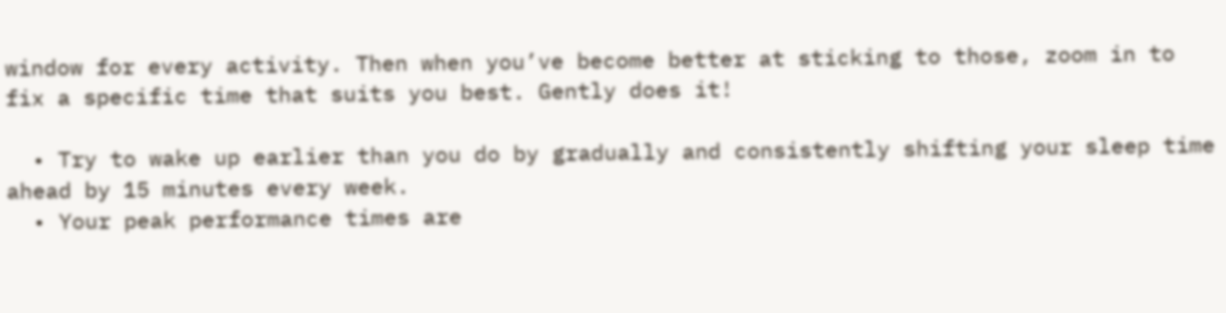window for every activity. Then when you’ve become better at sticking to those, zoom in to fix a specific time that suits you best. Gently does it!

  • Try to wake up earlier than you do by gradually and consistently shifting your sleep time ahead by 15 minutes every week.
  • Your peak performance times are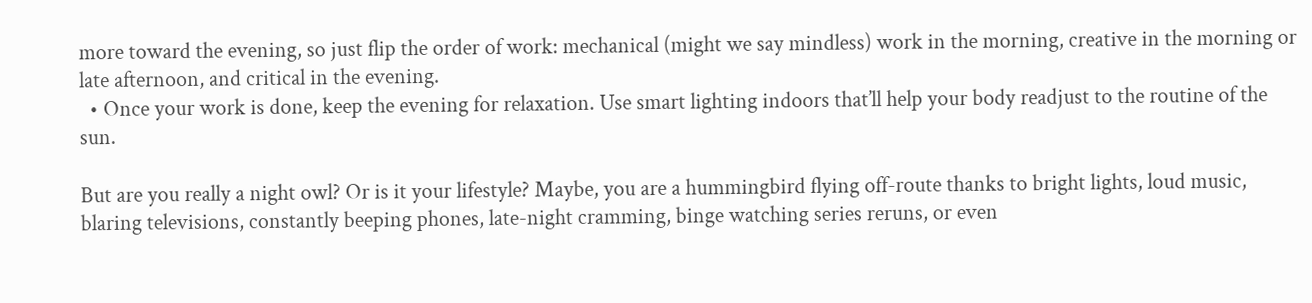more toward the evening, so just flip the order of work: mechanical (might we say mindless) work in the morning, creative in the morning or late afternoon, and critical in the evening.
  • Once your work is done, keep the evening for relaxation. Use smart lighting indoors that’ll help your body readjust to the routine of the sun.

But are you really a night owl? Or is it your lifestyle? Maybe, you are a hummingbird flying off-route thanks to bright lights, loud music, blaring televisions, constantly beeping phones, late-night cramming, binge watching series reruns, or even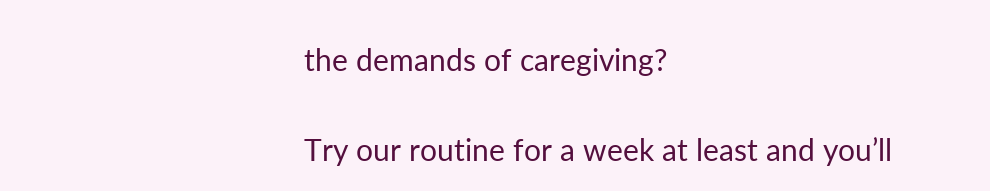the demands of caregiving?

Try our routine for a week at least and you’ll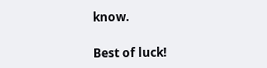know.

Best of luck!